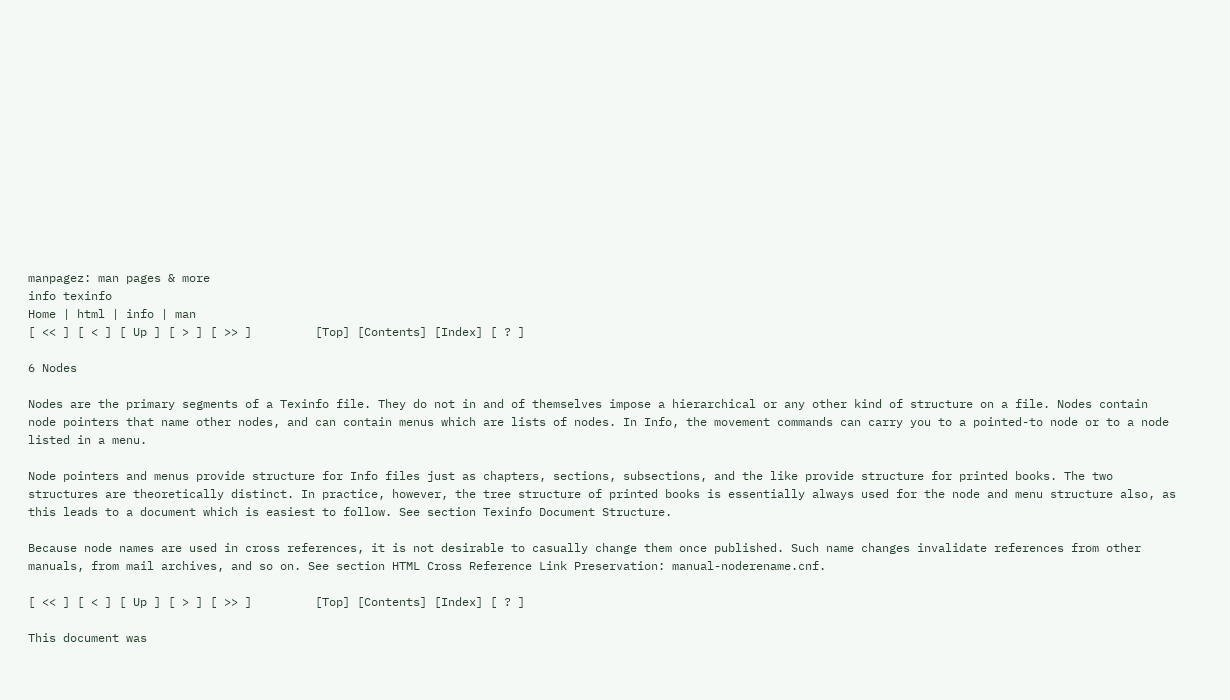manpagez: man pages & more
info texinfo
Home | html | info | man
[ << ] [ < ] [ Up ] [ > ] [ >> ]         [Top] [Contents] [Index] [ ? ]

6 Nodes

Nodes are the primary segments of a Texinfo file. They do not in and of themselves impose a hierarchical or any other kind of structure on a file. Nodes contain node pointers that name other nodes, and can contain menus which are lists of nodes. In Info, the movement commands can carry you to a pointed-to node or to a node listed in a menu.

Node pointers and menus provide structure for Info files just as chapters, sections, subsections, and the like provide structure for printed books. The two structures are theoretically distinct. In practice, however, the tree structure of printed books is essentially always used for the node and menu structure also, as this leads to a document which is easiest to follow. See section Texinfo Document Structure.

Because node names are used in cross references, it is not desirable to casually change them once published. Such name changes invalidate references from other manuals, from mail archives, and so on. See section HTML Cross Reference Link Preservation: manual-noderename.cnf.

[ << ] [ < ] [ Up ] [ > ] [ >> ]         [Top] [Contents] [Index] [ ? ]

This document was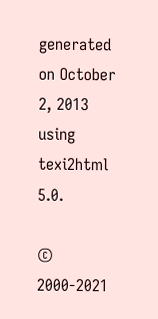generated on October 2, 2013 using texi2html 5.0.

© 2000-2021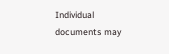Individual documents may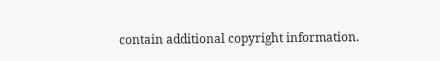contain additional copyright information.